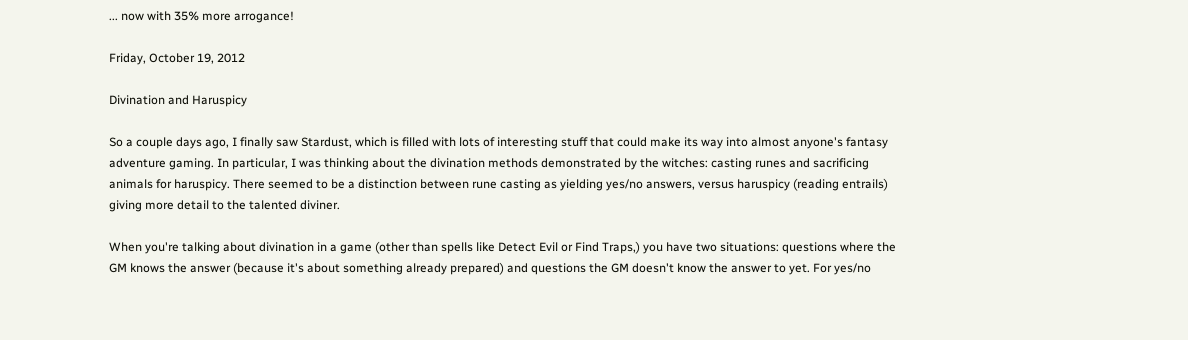... now with 35% more arrogance!

Friday, October 19, 2012

Divination and Haruspicy

So a couple days ago, I finally saw Stardust, which is filled with lots of interesting stuff that could make its way into almost anyone's fantasy adventure gaming. In particular, I was thinking about the divination methods demonstrated by the witches: casting runes and sacrificing animals for haruspicy. There seemed to be a distinction between rune casting as yielding yes/no answers, versus haruspicy (reading entrails) giving more detail to the talented diviner.

When you're talking about divination in a game (other than spells like Detect Evil or Find Traps,) you have two situations: questions where the GM knows the answer (because it's about something already prepared) and questions the GM doesn't know the answer to yet. For yes/no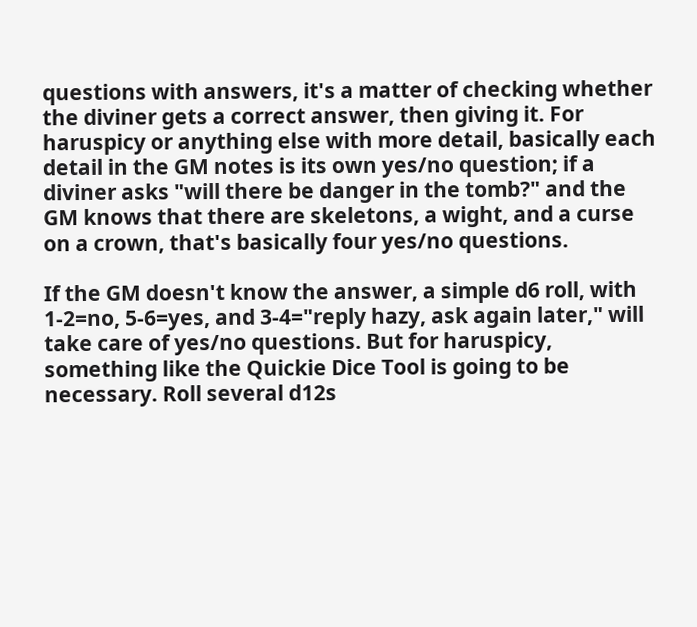questions with answers, it's a matter of checking whether the diviner gets a correct answer, then giving it. For haruspicy or anything else with more detail, basically each detail in the GM notes is its own yes/no question; if a diviner asks "will there be danger in the tomb?" and the GM knows that there are skeletons, a wight, and a curse on a crown, that's basically four yes/no questions.

If the GM doesn't know the answer, a simple d6 roll, with 1-2=no, 5-6=yes, and 3-4="reply hazy, ask again later," will take care of yes/no questions. But for haruspicy, something like the Quickie Dice Tool is going to be necessary. Roll several d12s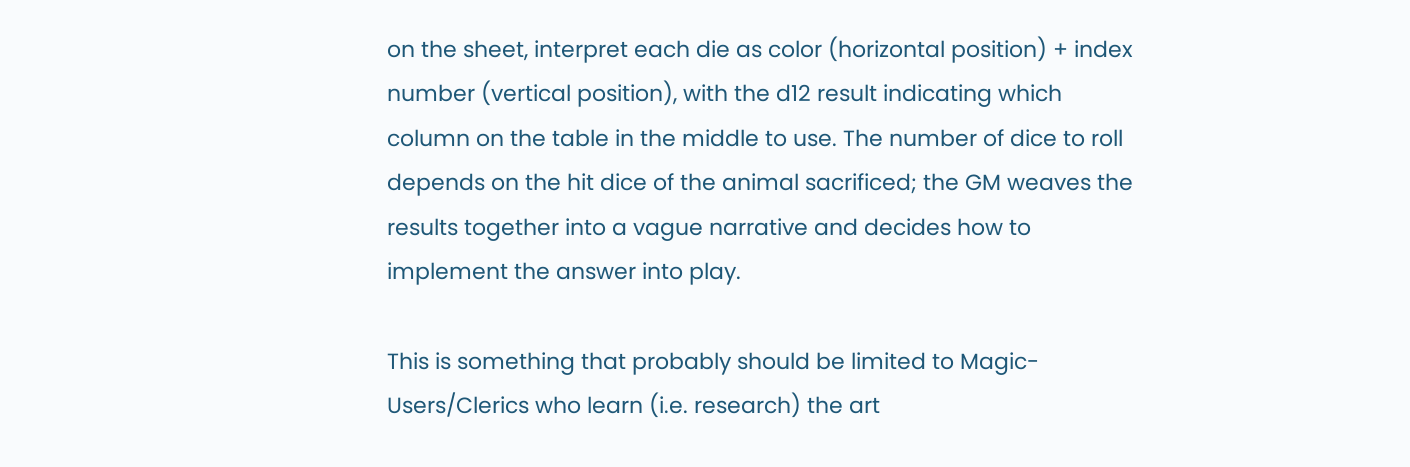on the sheet, interpret each die as color (horizontal position) + index number (vertical position), with the d12 result indicating which column on the table in the middle to use. The number of dice to roll depends on the hit dice of the animal sacrificed; the GM weaves the results together into a vague narrative and decides how to implement the answer into play.

This is something that probably should be limited to Magic-Users/Clerics who learn (i.e. research) the art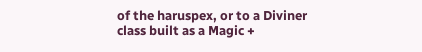of the haruspex, or to a Diviner class built as a Magic +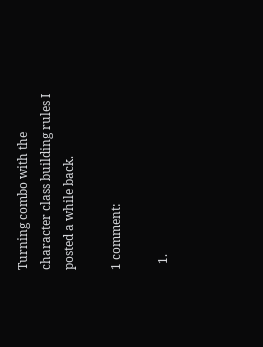Turning combo with the character class building rules I posted a while back.

1 comment:

  1.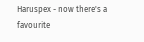Haruspex - now there's a favourite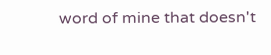word of mine that doesn't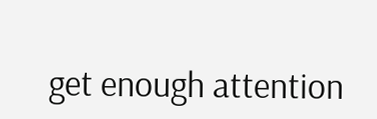get enough attention